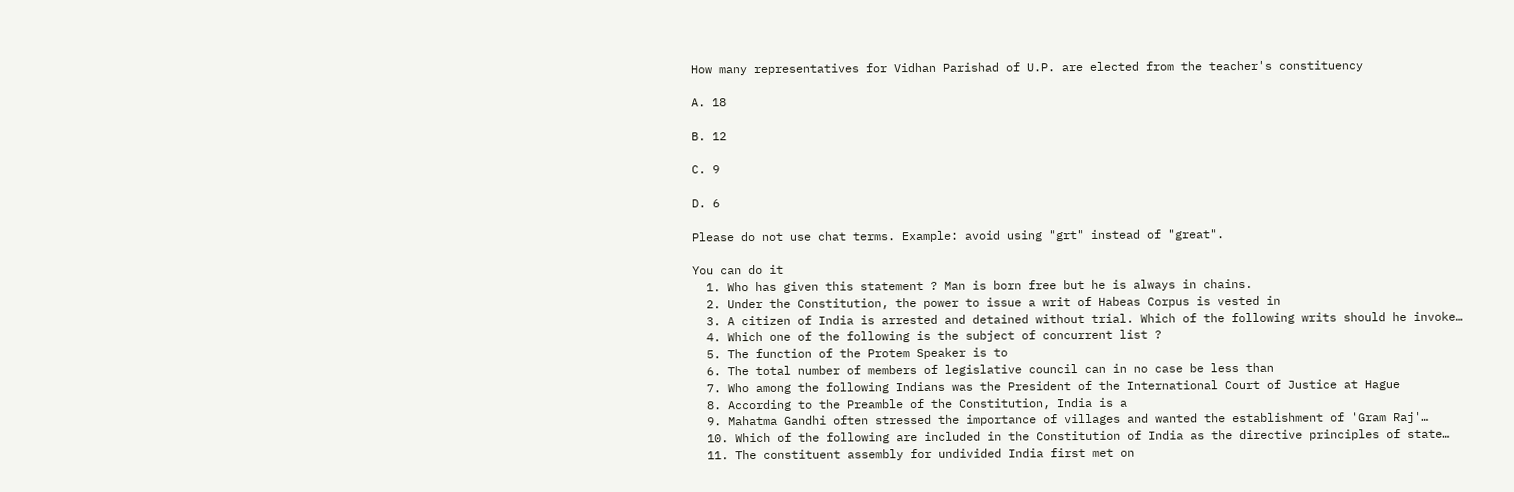How many representatives for Vidhan Parishad of U.P. are elected from the teacher's constituency

A. 18

B. 12

C. 9

D. 6

Please do not use chat terms. Example: avoid using "grt" instead of "great".

You can do it
  1. Who has given this statement ? Man is born free but he is always in chains.
  2. Under the Constitution, the power to issue a writ of Habeas Corpus is vested in
  3. A citizen of India is arrested and detained without trial. Which of the following writs should he invoke…
  4. Which one of the following is the subject of concurrent list ?
  5. The function of the Protem Speaker is to
  6. The total number of members of legislative council can in no case be less than
  7. Who among the following Indians was the President of the International Court of Justice at Hague
  8. According to the Preamble of the Constitution, India is a
  9. Mahatma Gandhi often stressed the importance of villages and wanted the establishment of 'Gram Raj'…
  10. Which of the following are included in the Constitution of India as the directive principles of state…
  11. The constituent assembly for undivided India first met on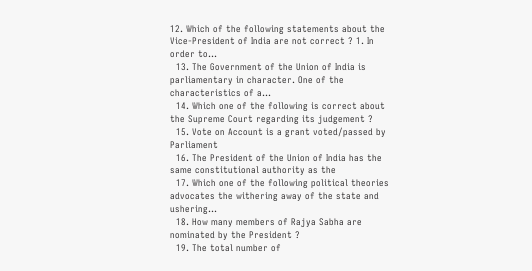12. Which of the following statements about the Vice-President of India are not correct ? 1. In order to…
  13. The Government of the Union of India is parliamentary in character. One of the characteristics of a…
  14. Which one of the following is correct about the Supreme Court regarding its judgement ?
  15. Vote on Account is a grant voted/passed by Parliament
  16. The President of the Union of India has the same constitutional authority as the
  17. Which one of the following political theories advocates the withering away of the state and ushering…
  18. How many members of Rajya Sabha are nominated by the President ?
  19. The total number of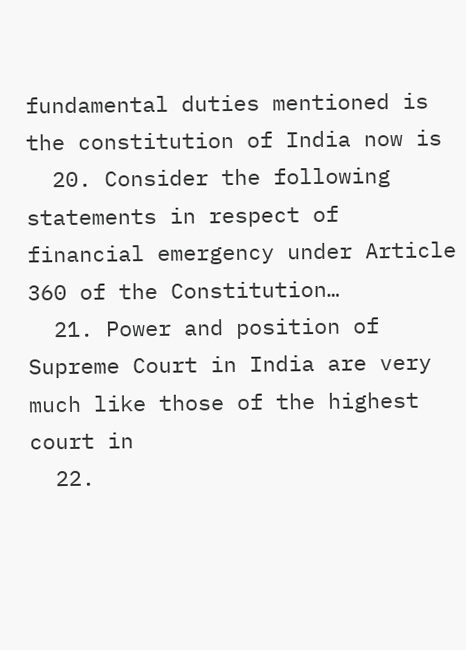fundamental duties mentioned is the constitution of India now is
  20. Consider the following statements in respect of financial emergency under Article 360 of the Constitution…
  21. Power and position of Supreme Court in India are very much like those of the highest court in
  22.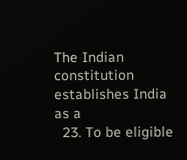The Indian constitution establishes India as a
  23. To be eligible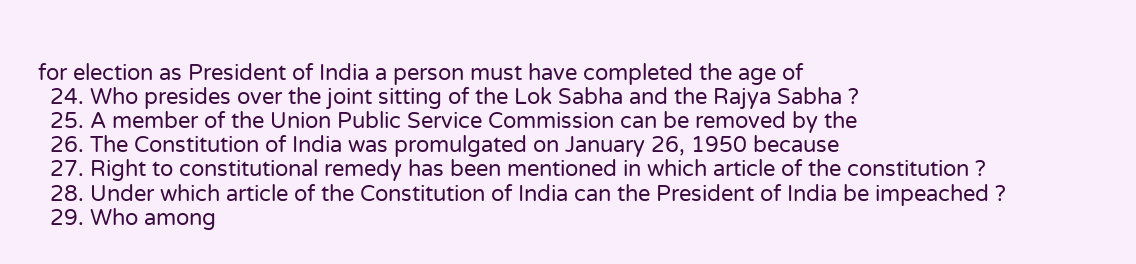for election as President of India a person must have completed the age of
  24. Who presides over the joint sitting of the Lok Sabha and the Rajya Sabha ?
  25. A member of the Union Public Service Commission can be removed by the
  26. The Constitution of India was promulgated on January 26, 1950 because
  27. Right to constitutional remedy has been mentioned in which article of the constitution ?
  28. Under which article of the Constitution of India can the President of India be impeached ?
  29. Who among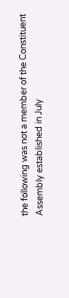the following was not a member of the Constituent Assembly established in July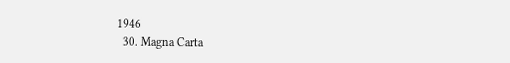1946
  30. Magna Carta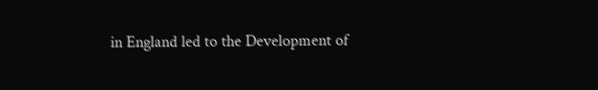in England led to the Development of